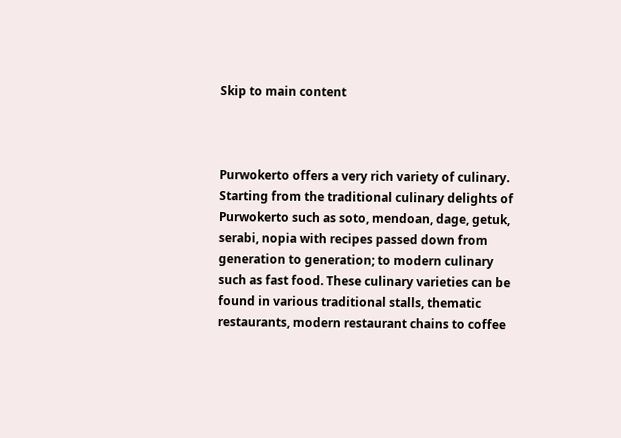Skip to main content



Purwokerto offers a very rich variety of culinary.  Starting from the traditional culinary delights of Purwokerto such as soto, mendoan, dage, getuk, serabi, nopia with recipes passed down from generation to generation; to modern culinary such as fast food. These culinary varieties can be found in various traditional stalls, thematic restaurants, modern restaurant chains to coffee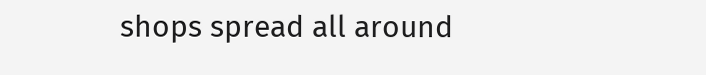shops spread all around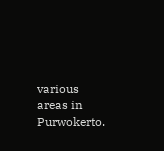various areas in Purwokerto.